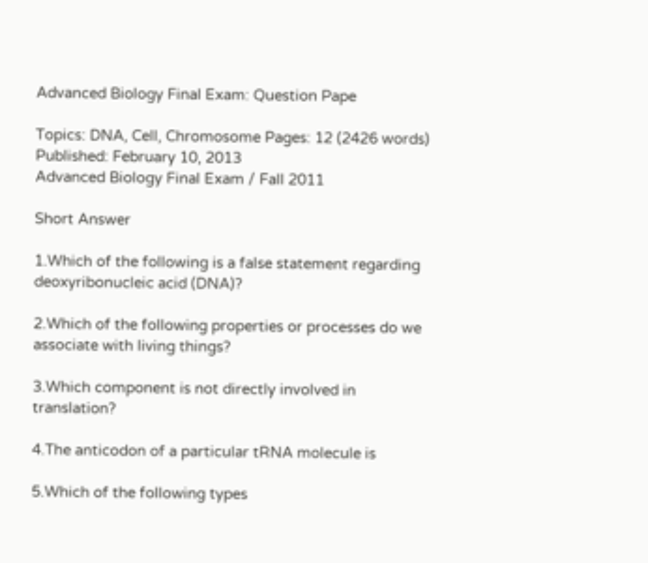Advanced Biology Final Exam: Question Pape

Topics: DNA, Cell, Chromosome Pages: 12 (2426 words) Published: February 10, 2013
Advanced Biology Final Exam / Fall 2011

Short Answer

1.Which of the following is a false statement regarding deoxyribonucleic acid (DNA)?

2.Which of the following properties or processes do we associate with living things?

3.Which component is not directly involved in translation?

4.The anticodon of a particular tRNA molecule is

5.Which of the following types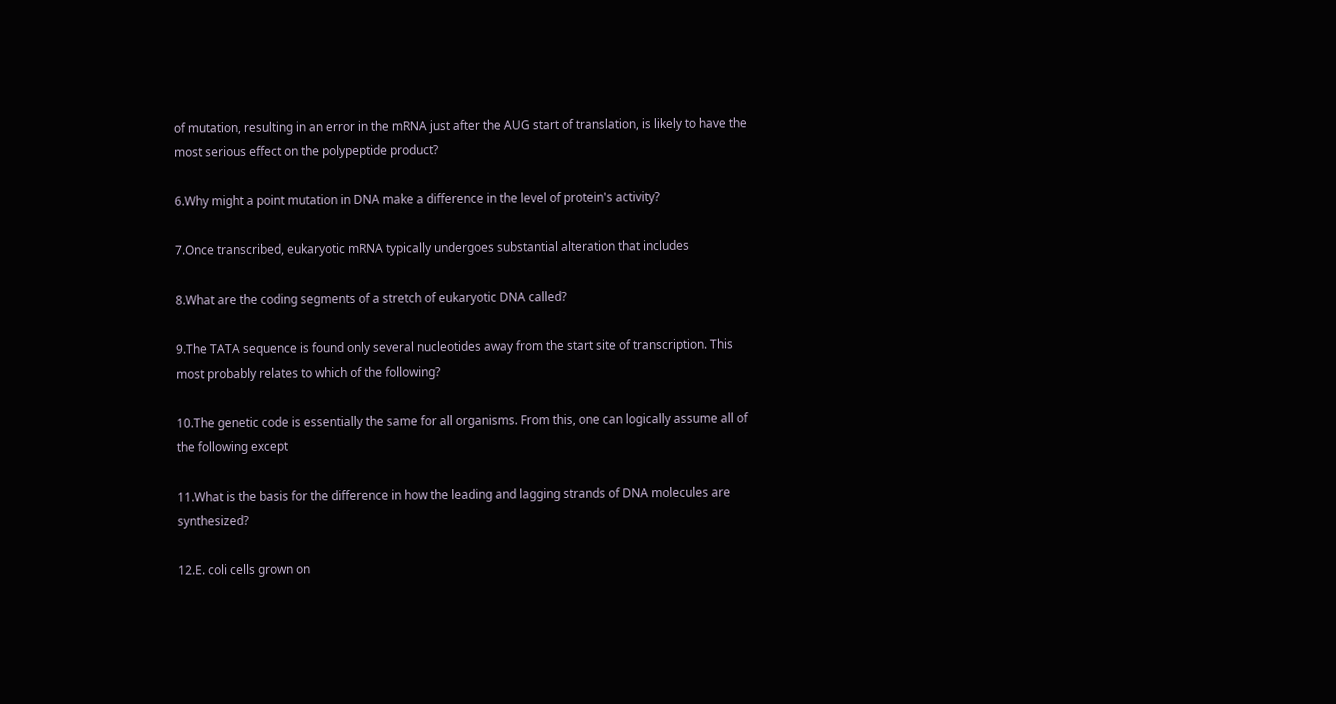of mutation, resulting in an error in the mRNA just after the AUG start of translation, is likely to have the most serious effect on the polypeptide product?

6.Why might a point mutation in DNA make a difference in the level of protein's activity?

7.Once transcribed, eukaryotic mRNA typically undergoes substantial alteration that includes

8.What are the coding segments of a stretch of eukaryotic DNA called?

9.The TATA sequence is found only several nucleotides away from the start site of transcription. This most probably relates to which of the following?

10.The genetic code is essentially the same for all organisms. From this, one can logically assume all of the following except

11.What is the basis for the difference in how the leading and lagging strands of DNA molecules are synthesized?

12.E. coli cells grown on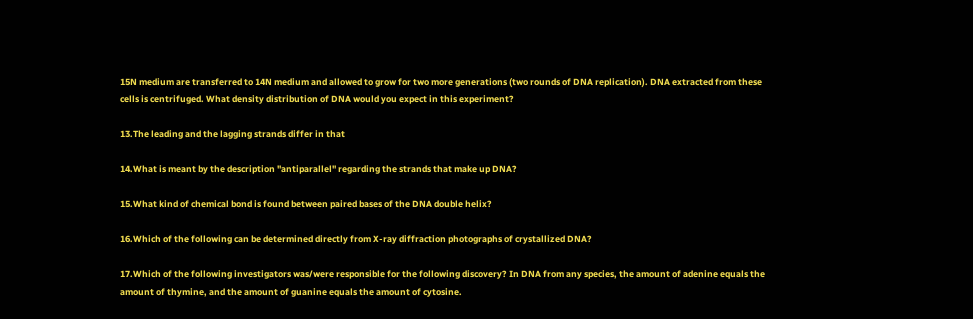15N medium are transferred to 14N medium and allowed to grow for two more generations (two rounds of DNA replication). DNA extracted from these cells is centrifuged. What density distribution of DNA would you expect in this experiment?

13.The leading and the lagging strands differ in that

14.What is meant by the description "antiparallel" regarding the strands that make up DNA?

15.What kind of chemical bond is found between paired bases of the DNA double helix?

16.Which of the following can be determined directly from X-ray diffraction photographs of crystallized DNA?

17.Which of the following investigators was/were responsible for the following discovery? In DNA from any species, the amount of adenine equals the amount of thymine, and the amount of guanine equals the amount of cytosine.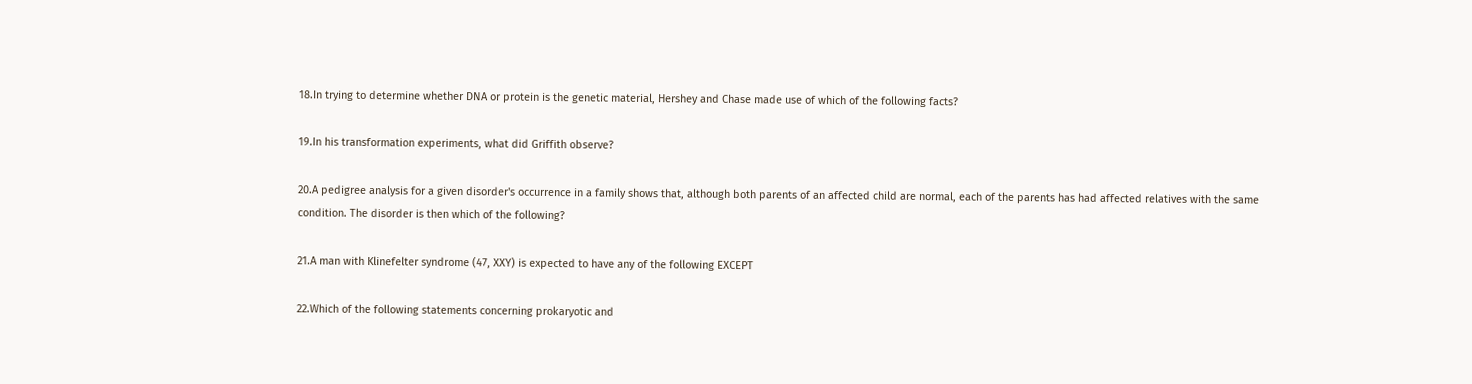18.In trying to determine whether DNA or protein is the genetic material, Hershey and Chase made use of which of the following facts?

19.In his transformation experiments, what did Griffith observe?

20.A pedigree analysis for a given disorder's occurrence in a family shows that, although both parents of an affected child are normal, each of the parents has had affected relatives with the same condition. The disorder is then which of the following?

21.A man with Klinefelter syndrome (47, XXY) is expected to have any of the following EXCEPT

22.Which of the following statements concerning prokaryotic and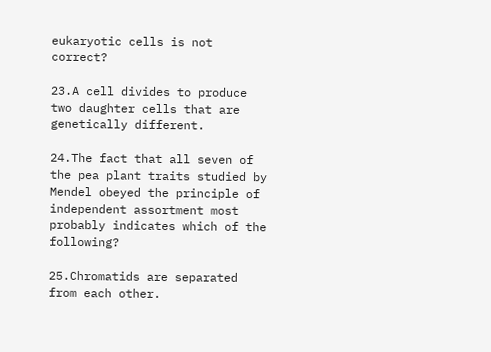eukaryotic cells is not correct?

23.A cell divides to produce two daughter cells that are genetically different.

24.The fact that all seven of the pea plant traits studied by Mendel obeyed the principle of independent assortment most probably indicates which of the following?

25.Chromatids are separated from each other.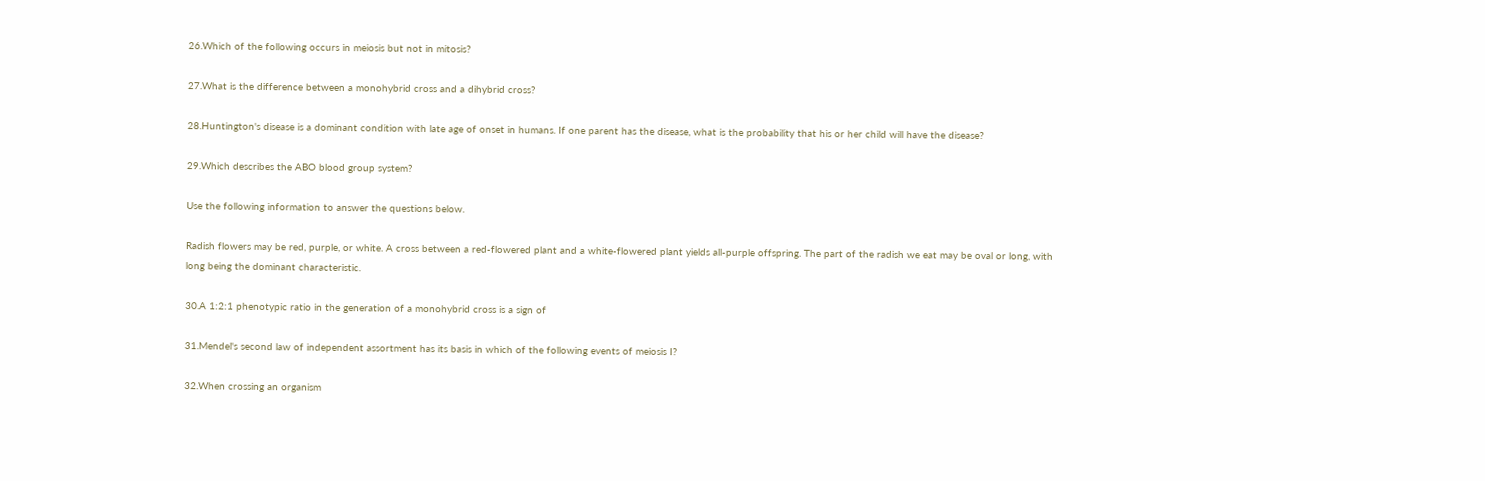26.Which of the following occurs in meiosis but not in mitosis?

27.What is the difference between a monohybrid cross and a dihybrid cross?

28.Huntington's disease is a dominant condition with late age of onset in humans. If one parent has the disease, what is the probability that his or her child will have the disease?

29.Which describes the ABO blood group system?

Use the following information to answer the questions below.

Radish flowers may be red, purple, or white. A cross between a red-flowered plant and a white-flowered plant yields all-purple offspring. The part of the radish we eat may be oval or long, with long being the dominant characteristic.

30.A 1:2:1 phenotypic ratio in the generation of a monohybrid cross is a sign of

31.Mendel's second law of independent assortment has its basis in which of the following events of meiosis I?

32.When crossing an organism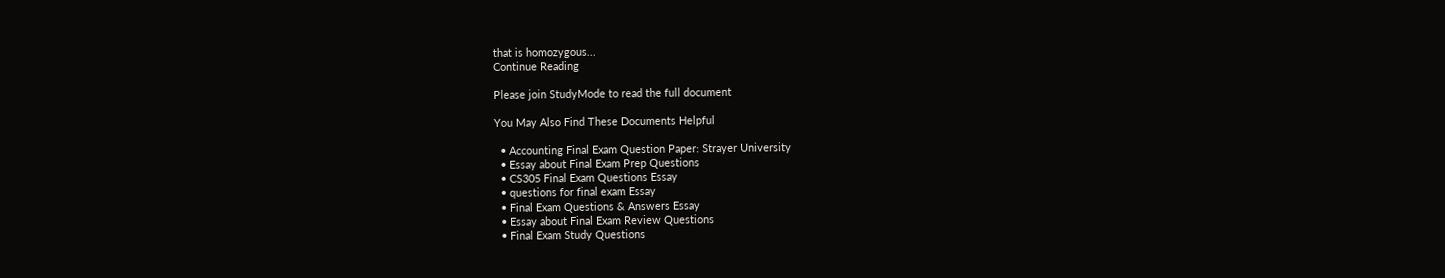that is homozygous...
Continue Reading

Please join StudyMode to read the full document

You May Also Find These Documents Helpful

  • Accounting Final Exam Question Paper: Strayer University
  • Essay about Final Exam Prep Questions
  • CS305 Final Exam Questions Essay
  • questions for final exam Essay
  • Final Exam Questions & Answers Essay
  • Essay about Final Exam Review Questions
  • Final Exam Study Questions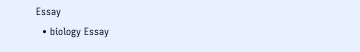Essay
  • biology Essay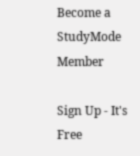Become a StudyMode Member

Sign Up - It's Free